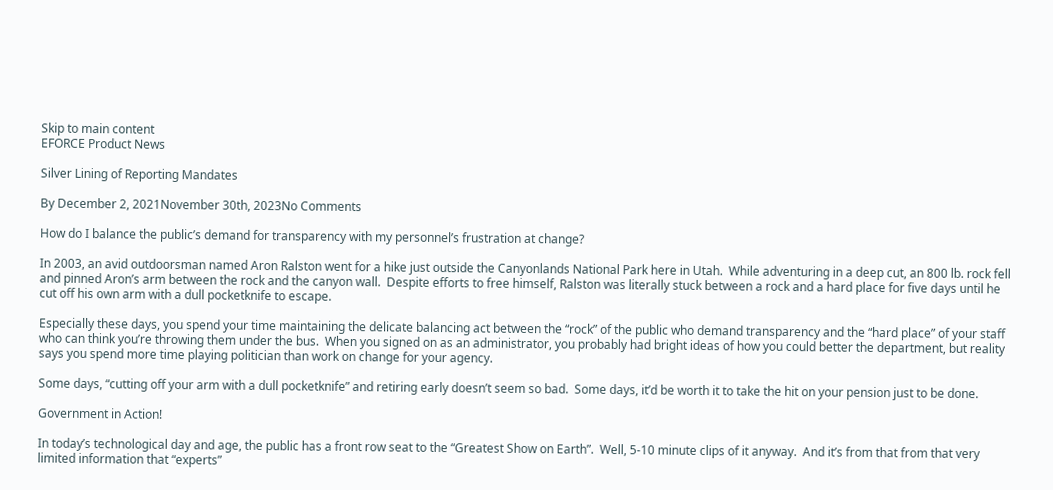Skip to main content
EFORCE Product News

Silver Lining of Reporting Mandates

By December 2, 2021November 30th, 2023No Comments

How do I balance the public’s demand for transparency with my personnel’s frustration at change?

In 2003, an avid outdoorsman named Aron Ralston went for a hike just outside the Canyonlands National Park here in Utah.  While adventuring in a deep cut, an 800 lb. rock fell and pinned Aron’s arm between the rock and the canyon wall.  Despite efforts to free himself, Ralston was literally stuck between a rock and a hard place for five days until he cut off his own arm with a dull pocketknife to escape.

Especially these days, you spend your time maintaining the delicate balancing act between the “rock” of the public who demand transparency and the “hard place” of your staff who can think you’re throwing them under the bus.  When you signed on as an administrator, you probably had bright ideas of how you could better the department, but reality says you spend more time playing politician than work on change for your agency.

Some days, “cutting off your arm with a dull pocketknife” and retiring early doesn’t seem so bad.  Some days, it’d be worth it to take the hit on your pension just to be done.

Government in Action!

In today’s technological day and age, the public has a front row seat to the “Greatest Show on Earth”.  Well, 5-10 minute clips of it anyway.  And it’s from that from that very limited information that “experts”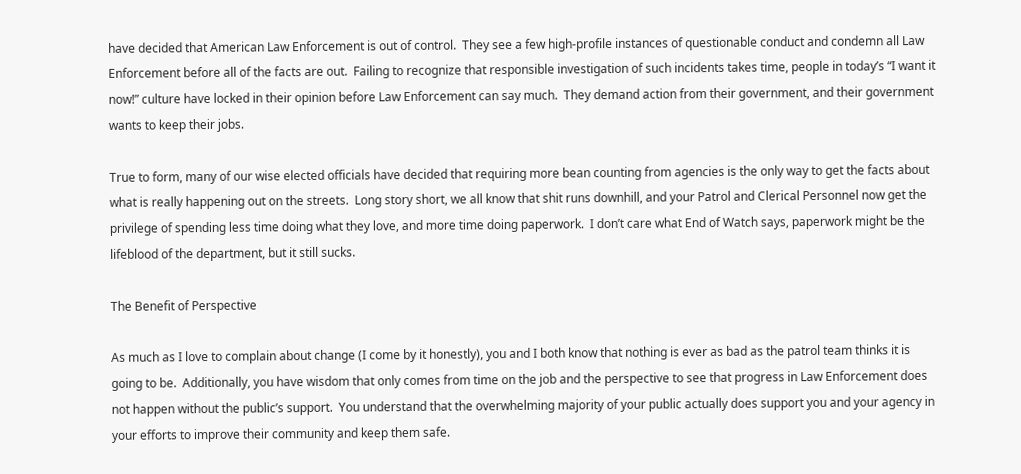have decided that American Law Enforcement is out of control.  They see a few high-profile instances of questionable conduct and condemn all Law Enforcement before all of the facts are out.  Failing to recognize that responsible investigation of such incidents takes time, people in today’s “I want it now!” culture have locked in their opinion before Law Enforcement can say much.  They demand action from their government, and their government wants to keep their jobs.

True to form, many of our wise elected officials have decided that requiring more bean counting from agencies is the only way to get the facts about what is really happening out on the streets.  Long story short, we all know that shit runs downhill, and your Patrol and Clerical Personnel now get the privilege of spending less time doing what they love, and more time doing paperwork.  I don’t care what End of Watch says, paperwork might be the lifeblood of the department, but it still sucks.

The Benefit of Perspective

As much as I love to complain about change (I come by it honestly), you and I both know that nothing is ever as bad as the patrol team thinks it is going to be.  Additionally, you have wisdom that only comes from time on the job and the perspective to see that progress in Law Enforcement does not happen without the public’s support.  You understand that the overwhelming majority of your public actually does support you and your agency in your efforts to improve their community and keep them safe.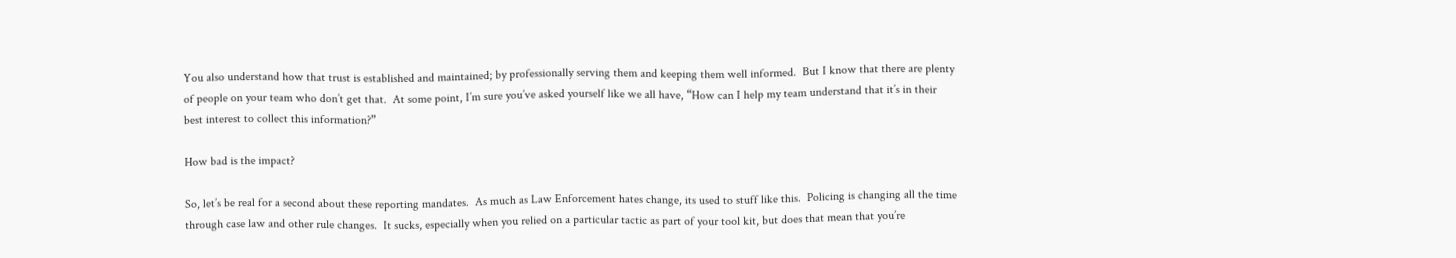You also understand how that trust is established and maintained; by professionally serving them and keeping them well informed.  But I know that there are plenty of people on your team who don’t get that.  At some point, I’m sure you’ve asked yourself like we all have, “How can I help my team understand that it’s in their best interest to collect this information?”

How bad is the impact?

So, let’s be real for a second about these reporting mandates.  As much as Law Enforcement hates change, its used to stuff like this.  Policing is changing all the time through case law and other rule changes.  It sucks, especially when you relied on a particular tactic as part of your tool kit, but does that mean that you’re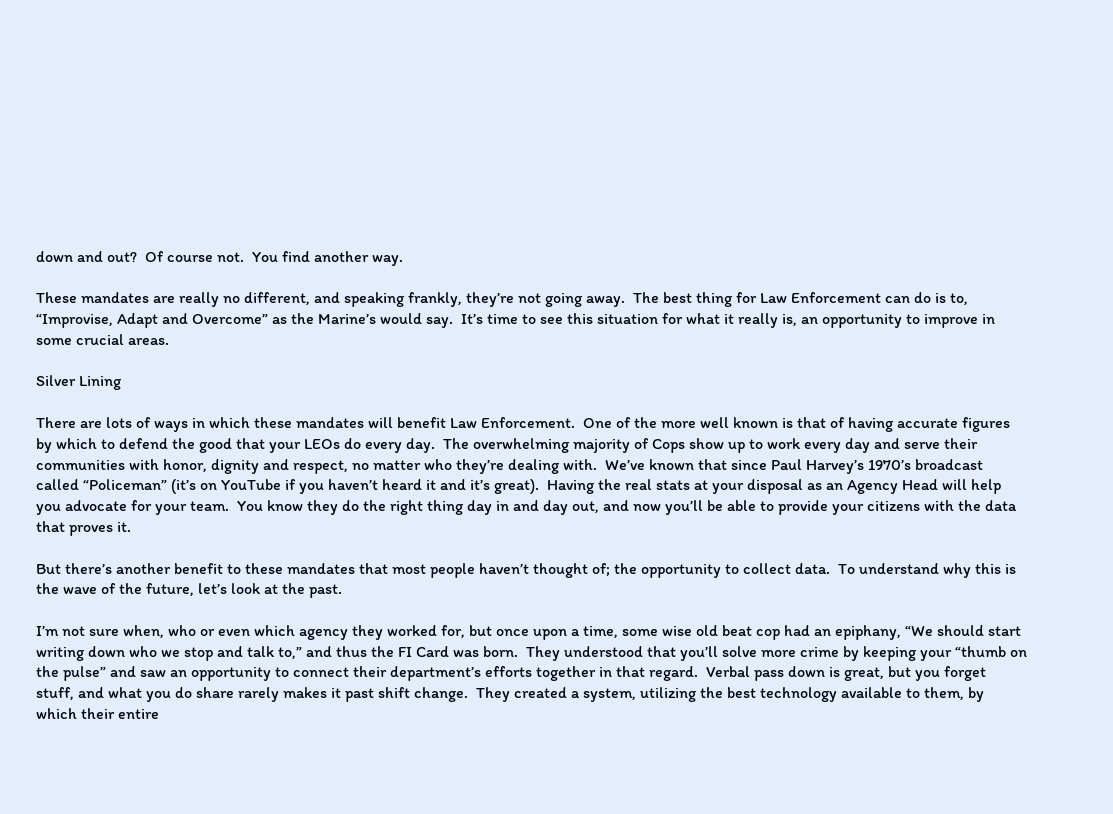down and out?  Of course not.  You find another way.

These mandates are really no different, and speaking frankly, they’re not going away.  The best thing for Law Enforcement can do is to, “Improvise, Adapt and Overcome” as the Marine’s would say.  It’s time to see this situation for what it really is, an opportunity to improve in some crucial areas.

Silver Lining

There are lots of ways in which these mandates will benefit Law Enforcement.  One of the more well known is that of having accurate figures by which to defend the good that your LEOs do every day.  The overwhelming majority of Cops show up to work every day and serve their communities with honor, dignity and respect, no matter who they’re dealing with.  We’ve known that since Paul Harvey’s 1970’s broadcast called “Policeman” (it’s on YouTube if you haven’t heard it and it’s great).  Having the real stats at your disposal as an Agency Head will help you advocate for your team.  You know they do the right thing day in and day out, and now you’ll be able to provide your citizens with the data that proves it.

But there’s another benefit to these mandates that most people haven’t thought of; the opportunity to collect data.  To understand why this is the wave of the future, let’s look at the past.

I’m not sure when, who or even which agency they worked for, but once upon a time, some wise old beat cop had an epiphany, “We should start writing down who we stop and talk to,” and thus the FI Card was born.  They understood that you’ll solve more crime by keeping your “thumb on the pulse” and saw an opportunity to connect their department’s efforts together in that regard.  Verbal pass down is great, but you forget stuff, and what you do share rarely makes it past shift change.  They created a system, utilizing the best technology available to them, by which their entire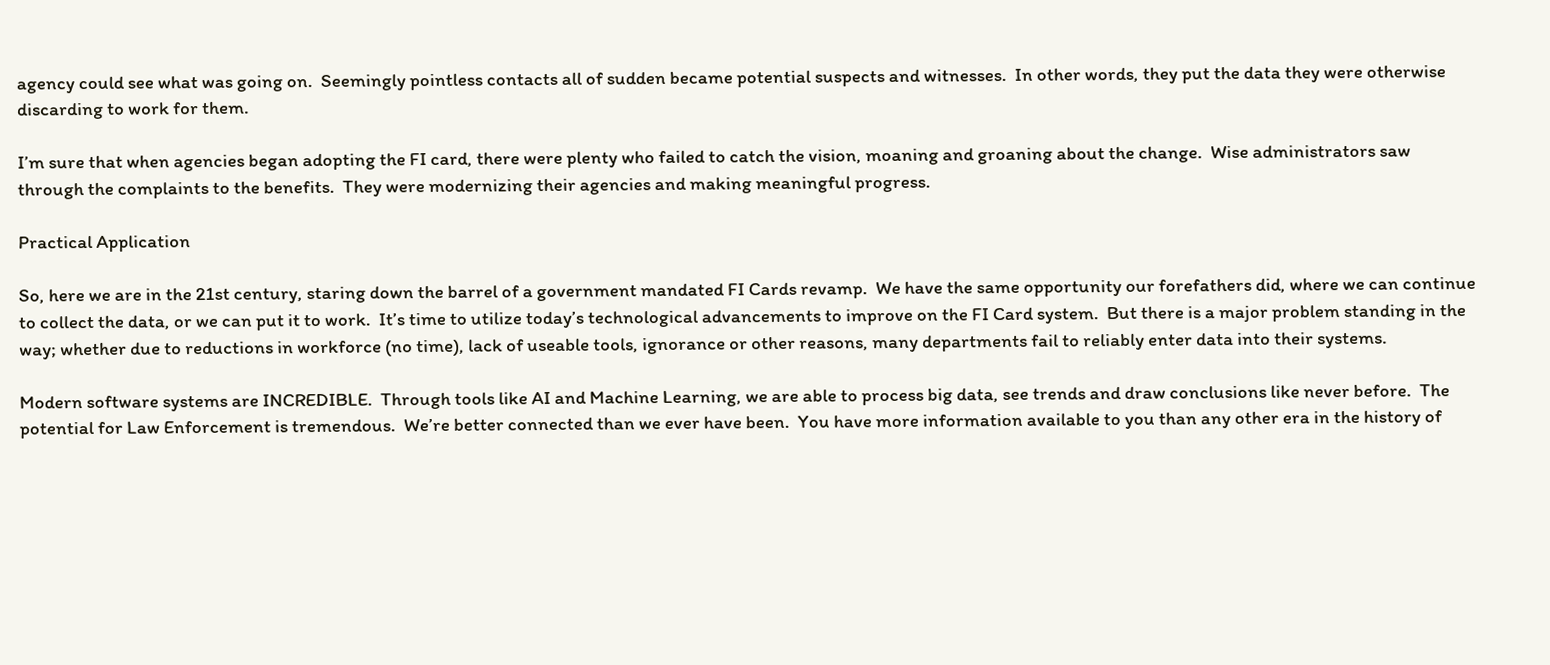agency could see what was going on.  Seemingly pointless contacts all of sudden became potential suspects and witnesses.  In other words, they put the data they were otherwise discarding to work for them.

I’m sure that when agencies began adopting the FI card, there were plenty who failed to catch the vision, moaning and groaning about the change.  Wise administrators saw through the complaints to the benefits.  They were modernizing their agencies and making meaningful progress.

Practical Application

So, here we are in the 21st century, staring down the barrel of a government mandated FI Cards revamp.  We have the same opportunity our forefathers did, where we can continue to collect the data, or we can put it to work.  It’s time to utilize today’s technological advancements to improve on the FI Card system.  But there is a major problem standing in the way; whether due to reductions in workforce (no time), lack of useable tools, ignorance or other reasons, many departments fail to reliably enter data into their systems.

Modern software systems are INCREDIBLE.  Through tools like AI and Machine Learning, we are able to process big data, see trends and draw conclusions like never before.  The potential for Law Enforcement is tremendous.  We’re better connected than we ever have been.  You have more information available to you than any other era in the history of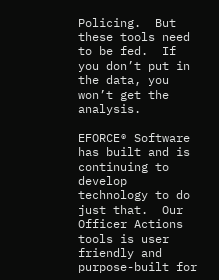Policing.  But these tools need to be fed.  If you don’t put in the data, you won’t get the analysis.

EFORCE® Software has built and is continuing to develop technology to do just that.  Our Officer Actions tools is user friendly and purpose-built for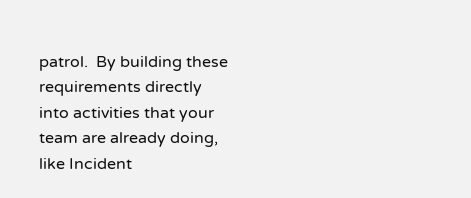patrol.  By building these requirements directly into activities that your team are already doing, like Incident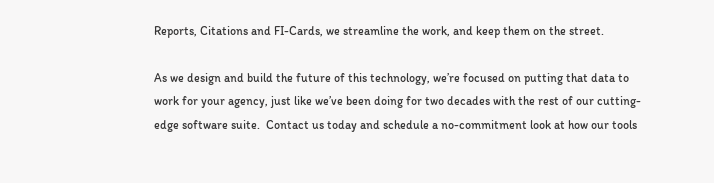Reports, Citations and FI-Cards, we streamline the work, and keep them on the street.

As we design and build the future of this technology, we’re focused on putting that data to work for your agency, just like we’ve been doing for two decades with the rest of our cutting-edge software suite.  Contact us today and schedule a no-commitment look at how our tools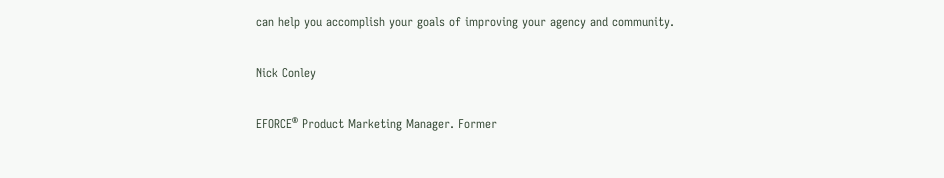can help you accomplish your goals of improving your agency and community.

Nick Conley

EFORCE® Product Marketing Manager. Former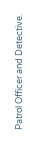Patrol Officer and Detective.